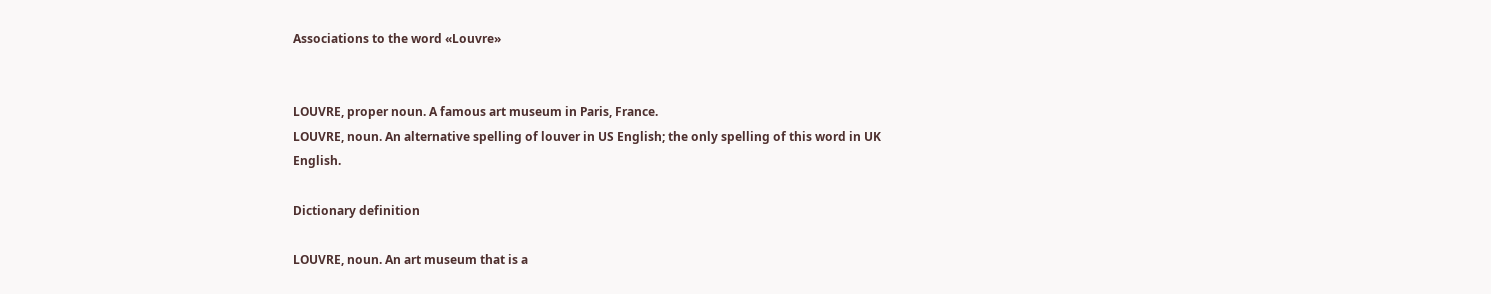Associations to the word «Louvre»


LOUVRE, proper noun. A famous art museum in Paris, France.
LOUVRE, noun. An alternative spelling of louver in US English; the only spelling of this word in UK English.

Dictionary definition

LOUVRE, noun. An art museum that is a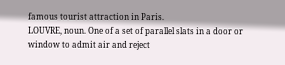famous tourist attraction in Paris.
LOUVRE, noun. One of a set of parallel slats in a door or window to admit air and reject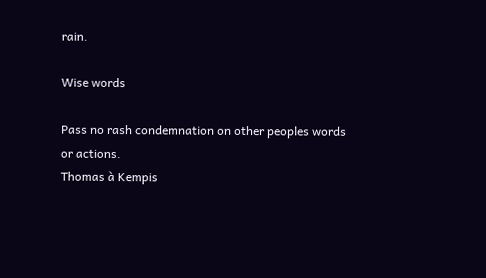rain.

Wise words

Pass no rash condemnation on other peoples words or actions.
Thomas à Kempis